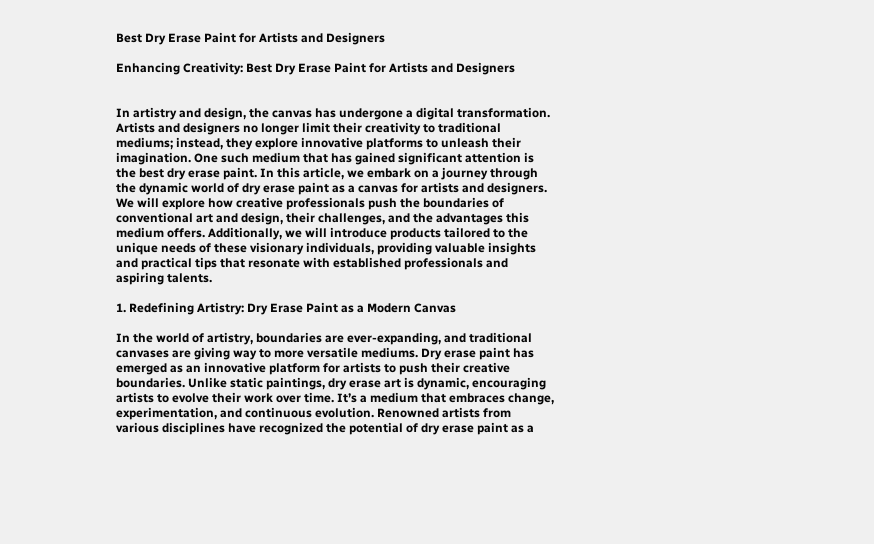Best Dry Erase Paint for Artists and Designers

Enhancing Creativity: Best Dry Erase Paint for Artists and Designers


In artistry and design, the canvas has undergone a digital transformation. Artists and designers no longer limit their creativity to traditional mediums; instead, they explore innovative platforms to unleash their imagination. One such medium that has gained significant attention is the best dry erase paint. In this article, we embark on a journey through the dynamic world of dry erase paint as a canvas for artists and designers. We will explore how creative professionals push the boundaries of conventional art and design, their challenges, and the advantages this medium offers. Additionally, we will introduce products tailored to the unique needs of these visionary individuals, providing valuable insights and practical tips that resonate with established professionals and aspiring talents.

1. Redefining Artistry: Dry Erase Paint as a Modern Canvas

In the world of artistry, boundaries are ever-expanding, and traditional canvases are giving way to more versatile mediums. Dry erase paint has emerged as an innovative platform for artists to push their creative boundaries. Unlike static paintings, dry erase art is dynamic, encouraging artists to evolve their work over time. It’s a medium that embraces change, experimentation, and continuous evolution. Renowned artists from various disciplines have recognized the potential of dry erase paint as a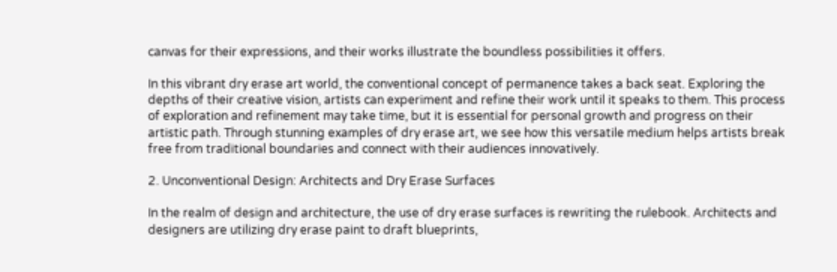canvas for their expressions, and their works illustrate the boundless possibilities it offers.

In this vibrant dry erase art world, the conventional concept of permanence takes a back seat. Exploring the depths of their creative vision, artists can experiment and refine their work until it speaks to them. This process of exploration and refinement may take time, but it is essential for personal growth and progress on their artistic path. Through stunning examples of dry erase art, we see how this versatile medium helps artists break free from traditional boundaries and connect with their audiences innovatively.

2. Unconventional Design: Architects and Dry Erase Surfaces

In the realm of design and architecture, the use of dry erase surfaces is rewriting the rulebook. Architects and designers are utilizing dry erase paint to draft blueprints,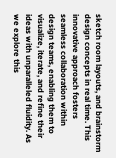sketch room layouts, and brainstorm design concepts in real time. This innovative approach fosters seamless collaboration within design teams, enabling them to visualize, iterate, and refine their ideas with unparalleled fluidity. As we explore this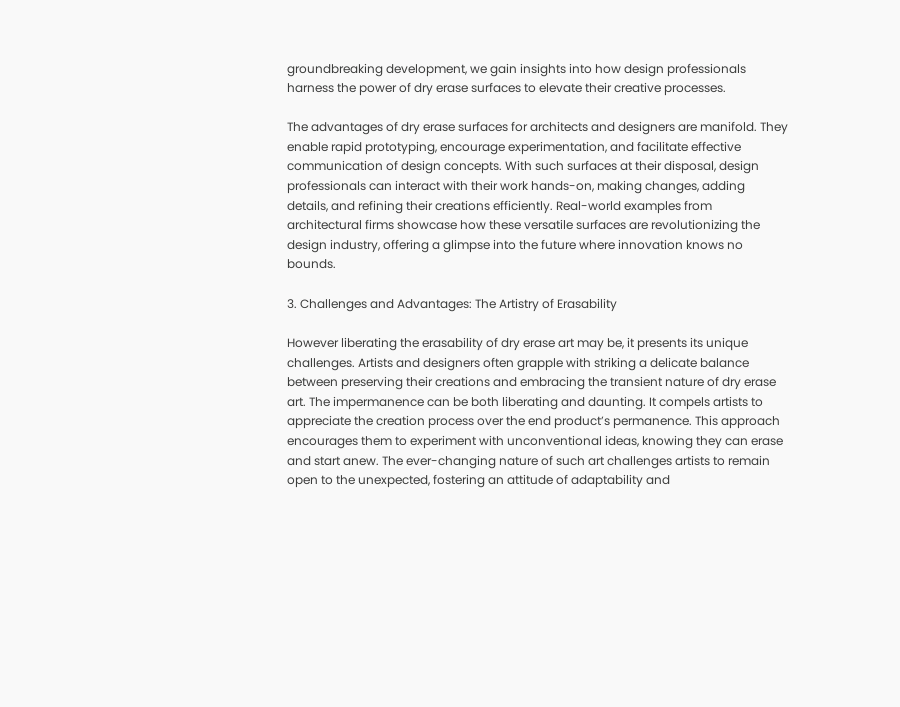groundbreaking development, we gain insights into how design professionals harness the power of dry erase surfaces to elevate their creative processes.

The advantages of dry erase surfaces for architects and designers are manifold. They enable rapid prototyping, encourage experimentation, and facilitate effective communication of design concepts. With such surfaces at their disposal, design professionals can interact with their work hands-on, making changes, adding details, and refining their creations efficiently. Real-world examples from architectural firms showcase how these versatile surfaces are revolutionizing the design industry, offering a glimpse into the future where innovation knows no bounds.

3. Challenges and Advantages: The Artistry of Erasability

However liberating the erasability of dry erase art may be, it presents its unique challenges. Artists and designers often grapple with striking a delicate balance between preserving their creations and embracing the transient nature of dry erase art. The impermanence can be both liberating and daunting. It compels artists to appreciate the creation process over the end product’s permanence. This approach encourages them to experiment with unconventional ideas, knowing they can erase and start anew. The ever-changing nature of such art challenges artists to remain open to the unexpected, fostering an attitude of adaptability and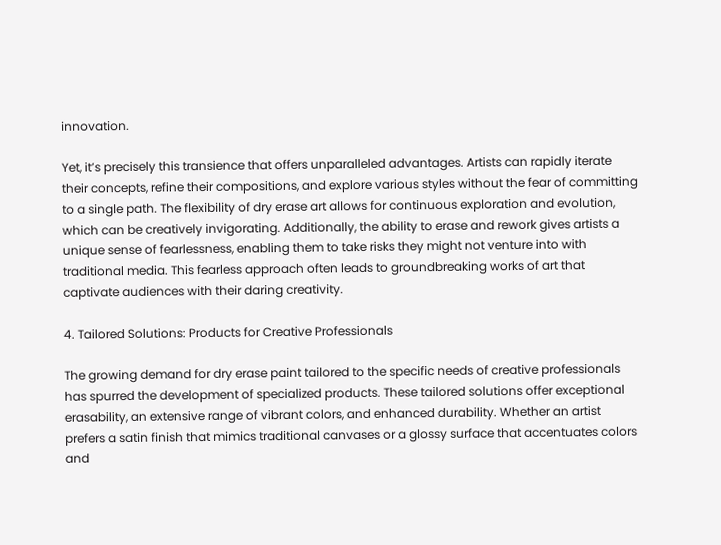innovation.

Yet, it’s precisely this transience that offers unparalleled advantages. Artists can rapidly iterate their concepts, refine their compositions, and explore various styles without the fear of committing to a single path. The flexibility of dry erase art allows for continuous exploration and evolution, which can be creatively invigorating. Additionally, the ability to erase and rework gives artists a unique sense of fearlessness, enabling them to take risks they might not venture into with traditional media. This fearless approach often leads to groundbreaking works of art that captivate audiences with their daring creativity.

4. Tailored Solutions: Products for Creative Professionals

The growing demand for dry erase paint tailored to the specific needs of creative professionals has spurred the development of specialized products. These tailored solutions offer exceptional erasability, an extensive range of vibrant colors, and enhanced durability. Whether an artist prefers a satin finish that mimics traditional canvases or a glossy surface that accentuates colors and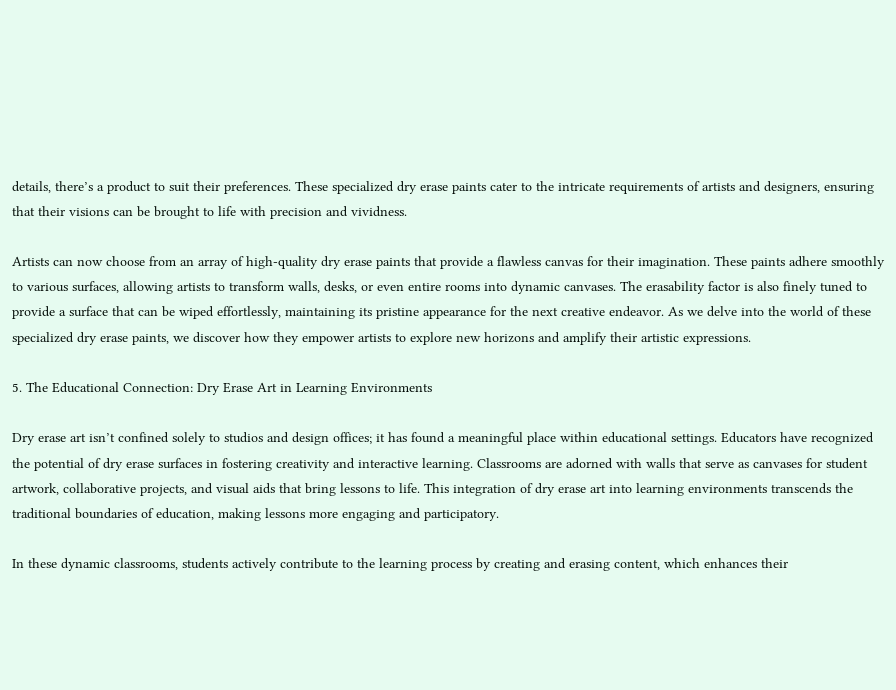details, there’s a product to suit their preferences. These specialized dry erase paints cater to the intricate requirements of artists and designers, ensuring that their visions can be brought to life with precision and vividness.

Artists can now choose from an array of high-quality dry erase paints that provide a flawless canvas for their imagination. These paints adhere smoothly to various surfaces, allowing artists to transform walls, desks, or even entire rooms into dynamic canvases. The erasability factor is also finely tuned to provide a surface that can be wiped effortlessly, maintaining its pristine appearance for the next creative endeavor. As we delve into the world of these specialized dry erase paints, we discover how they empower artists to explore new horizons and amplify their artistic expressions.

5. The Educational Connection: Dry Erase Art in Learning Environments

Dry erase art isn’t confined solely to studios and design offices; it has found a meaningful place within educational settings. Educators have recognized the potential of dry erase surfaces in fostering creativity and interactive learning. Classrooms are adorned with walls that serve as canvases for student artwork, collaborative projects, and visual aids that bring lessons to life. This integration of dry erase art into learning environments transcends the traditional boundaries of education, making lessons more engaging and participatory.

In these dynamic classrooms, students actively contribute to the learning process by creating and erasing content, which enhances their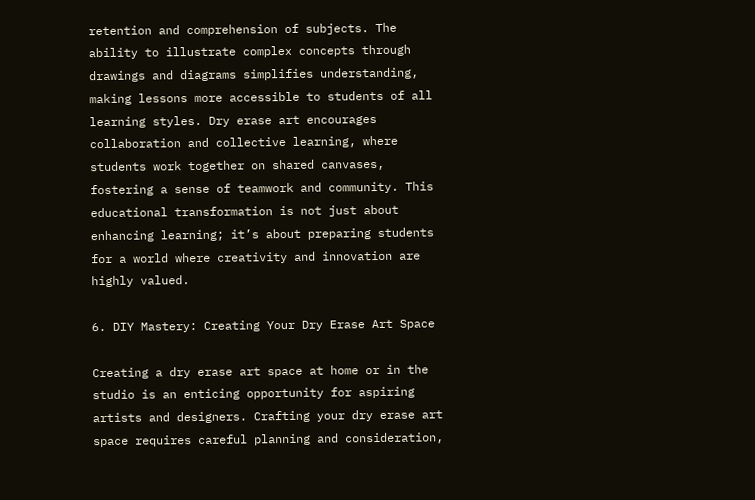retention and comprehension of subjects. The ability to illustrate complex concepts through drawings and diagrams simplifies understanding, making lessons more accessible to students of all learning styles. Dry erase art encourages collaboration and collective learning, where students work together on shared canvases, fostering a sense of teamwork and community. This educational transformation is not just about enhancing learning; it’s about preparing students for a world where creativity and innovation are highly valued.

6. DIY Mastery: Creating Your Dry Erase Art Space

Creating a dry erase art space at home or in the studio is an enticing opportunity for aspiring artists and designers. Crafting your dry erase art space requires careful planning and consideration,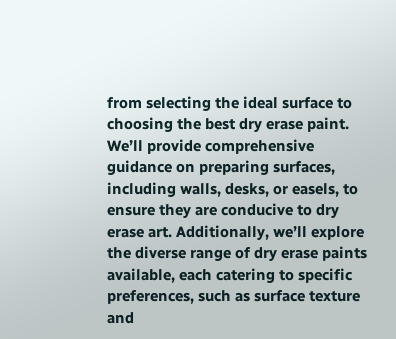from selecting the ideal surface to choosing the best dry erase paint. We’ll provide comprehensive guidance on preparing surfaces, including walls, desks, or easels, to ensure they are conducive to dry erase art. Additionally, we’ll explore the diverse range of dry erase paints available, each catering to specific preferences, such as surface texture and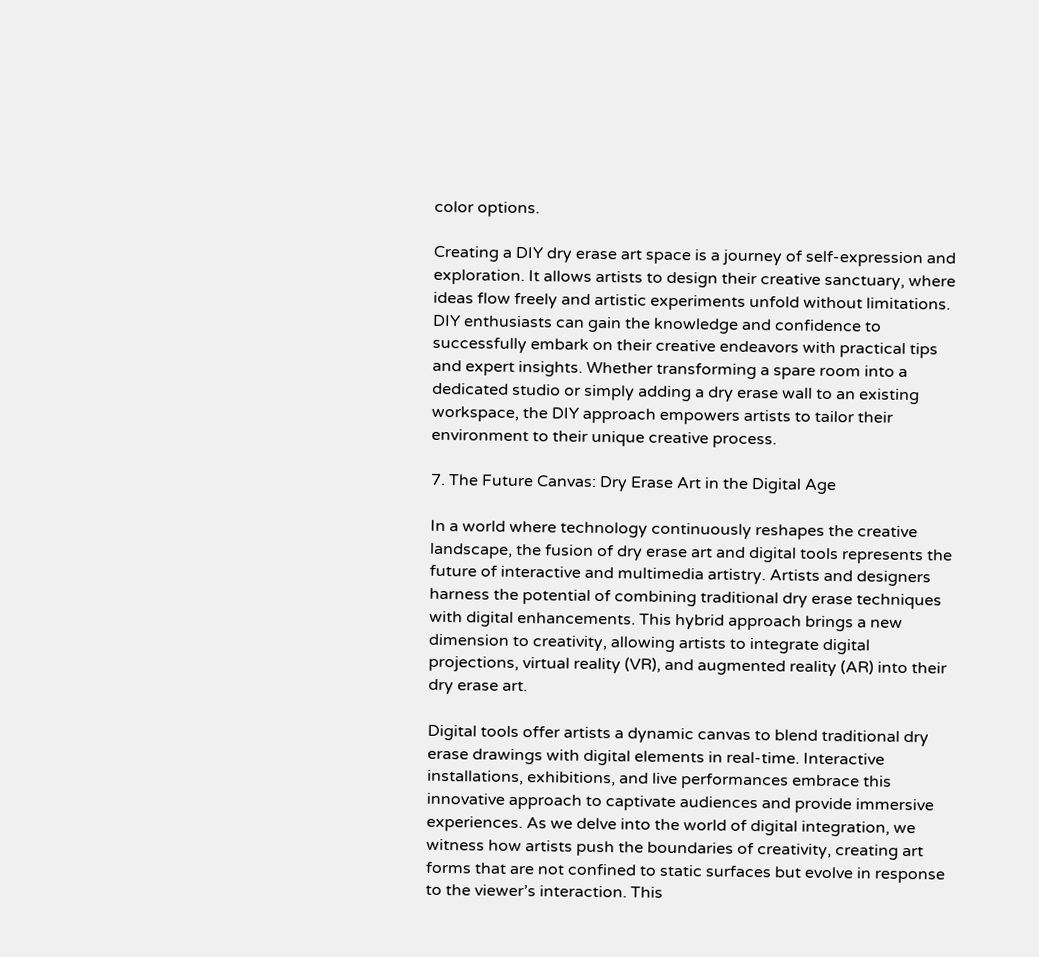color options.

Creating a DIY dry erase art space is a journey of self-expression and exploration. It allows artists to design their creative sanctuary, where ideas flow freely and artistic experiments unfold without limitations. DIY enthusiasts can gain the knowledge and confidence to successfully embark on their creative endeavors with practical tips and expert insights. Whether transforming a spare room into a dedicated studio or simply adding a dry erase wall to an existing workspace, the DIY approach empowers artists to tailor their environment to their unique creative process.

7. The Future Canvas: Dry Erase Art in the Digital Age

In a world where technology continuously reshapes the creative landscape, the fusion of dry erase art and digital tools represents the future of interactive and multimedia artistry. Artists and designers harness the potential of combining traditional dry erase techniques with digital enhancements. This hybrid approach brings a new dimension to creativity, allowing artists to integrate digital projections, virtual reality (VR), and augmented reality (AR) into their dry erase art.

Digital tools offer artists a dynamic canvas to blend traditional dry erase drawings with digital elements in real-time. Interactive installations, exhibitions, and live performances embrace this innovative approach to captivate audiences and provide immersive experiences. As we delve into the world of digital integration, we witness how artists push the boundaries of creativity, creating art forms that are not confined to static surfaces but evolve in response to the viewer’s interaction. This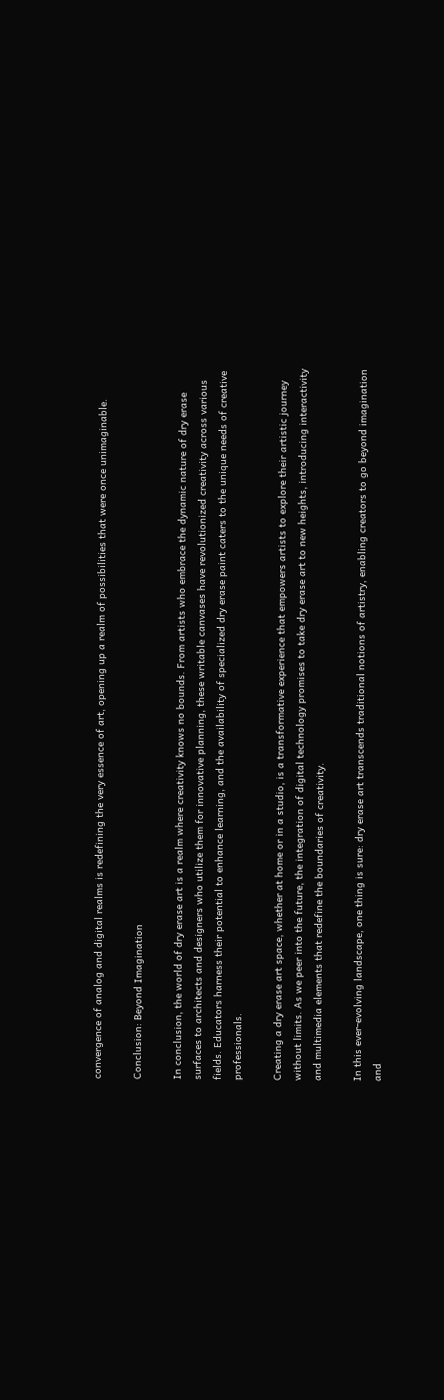convergence of analog and digital realms is redefining the very essence of art, opening up a realm of possibilities that were once unimaginable.

Conclusion: Beyond Imagination

In conclusion, the world of dry erase art is a realm where creativity knows no bounds. From artists who embrace the dynamic nature of dry erase surfaces to architects and designers who utilize them for innovative planning, these writable canvases have revolutionized creativity across various fields. Educators harness their potential to enhance learning, and the availability of specialized dry erase paint caters to the unique needs of creative professionals.

Creating a dry erase art space, whether at home or in a studio, is a transformative experience that empowers artists to explore their artistic journey without limits. As we peer into the future, the integration of digital technology promises to take dry erase art to new heights, introducing interactivity and multimedia elements that redefine the boundaries of creativity.

In this ever-evolving landscape, one thing is sure: dry erase art transcends traditional notions of artistry, enabling creators to go beyond imagination and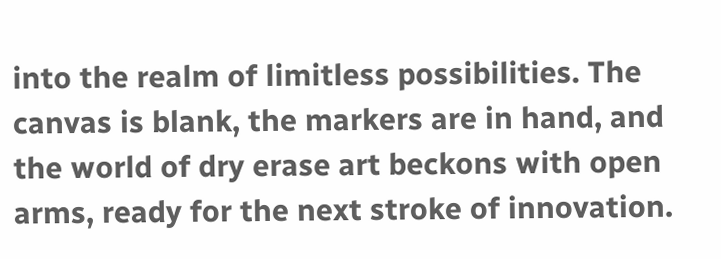into the realm of limitless possibilities. The canvas is blank, the markers are in hand, and the world of dry erase art beckons with open arms, ready for the next stroke of innovation.